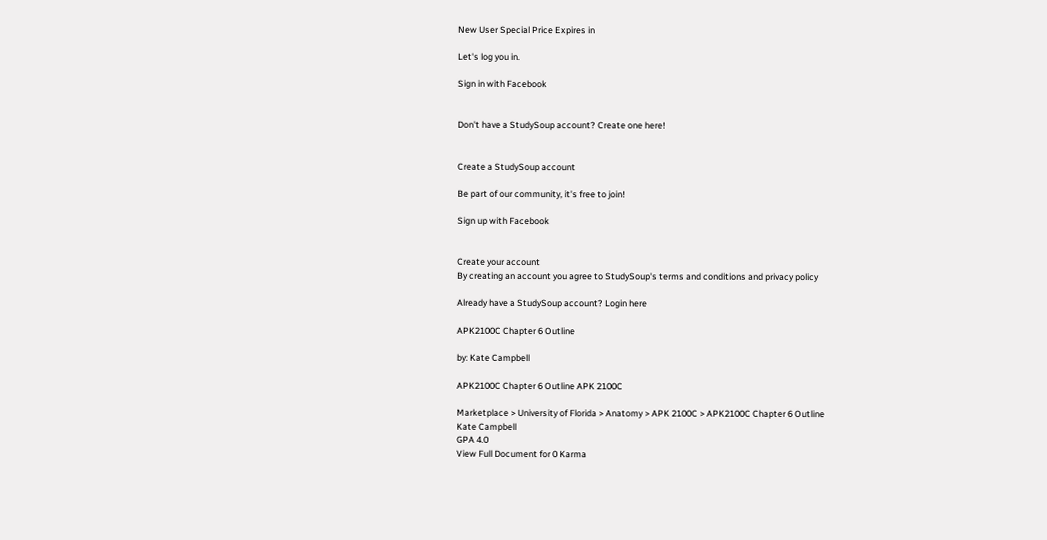New User Special Price Expires in

Let's log you in.

Sign in with Facebook


Don't have a StudySoup account? Create one here!


Create a StudySoup account

Be part of our community, it's free to join!

Sign up with Facebook


Create your account
By creating an account you agree to StudySoup's terms and conditions and privacy policy

Already have a StudySoup account? Login here

APK2100C Chapter 6 Outline

by: Kate Campbell

APK2100C Chapter 6 Outline APK 2100C

Marketplace > University of Florida > Anatomy > APK 2100C > APK2100C Chapter 6 Outline
Kate Campbell
GPA 4.0
View Full Document for 0 Karma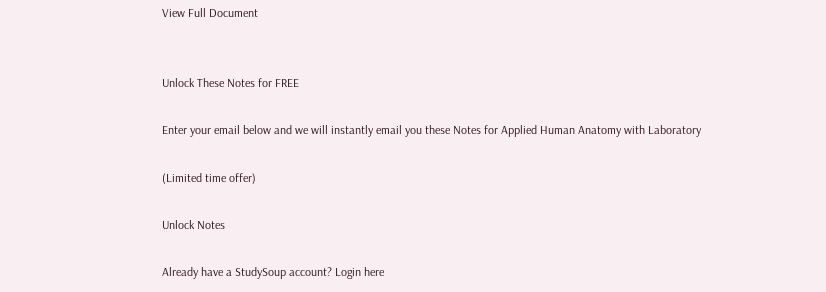View Full Document


Unlock These Notes for FREE

Enter your email below and we will instantly email you these Notes for Applied Human Anatomy with Laboratory

(Limited time offer)

Unlock Notes

Already have a StudySoup account? Login here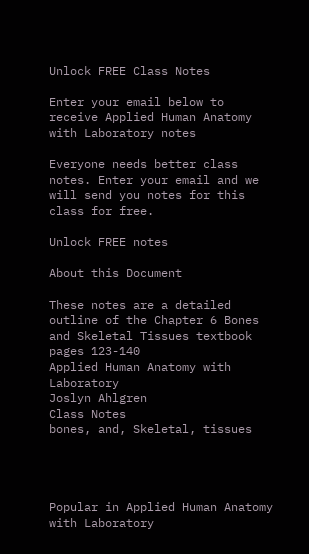Unlock FREE Class Notes

Enter your email below to receive Applied Human Anatomy with Laboratory notes

Everyone needs better class notes. Enter your email and we will send you notes for this class for free.

Unlock FREE notes

About this Document

These notes are a detailed outline of the Chapter 6 Bones and Skeletal Tissues textbook pages 123-140
Applied Human Anatomy with Laboratory
Joslyn Ahlgren
Class Notes
bones, and, Skeletal, tissues




Popular in Applied Human Anatomy with Laboratory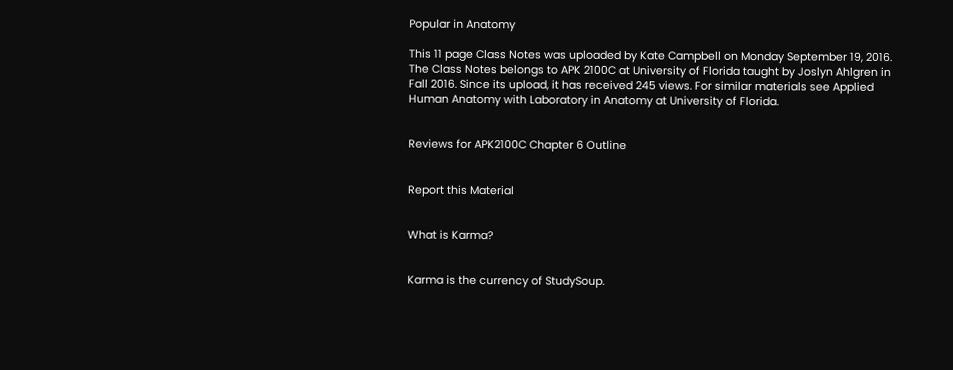Popular in Anatomy

This 11 page Class Notes was uploaded by Kate Campbell on Monday September 19, 2016. The Class Notes belongs to APK 2100C at University of Florida taught by Joslyn Ahlgren in Fall 2016. Since its upload, it has received 245 views. For similar materials see Applied Human Anatomy with Laboratory in Anatomy at University of Florida.


Reviews for APK2100C Chapter 6 Outline


Report this Material


What is Karma?


Karma is the currency of StudySoup.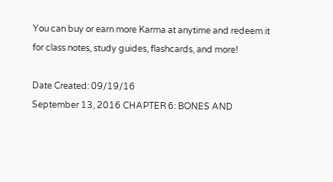You can buy or earn more Karma at anytime and redeem it for class notes, study guides, flashcards, and more!

Date Created: 09/19/16
September 13, 2016 CHAPTER 6: BONES AND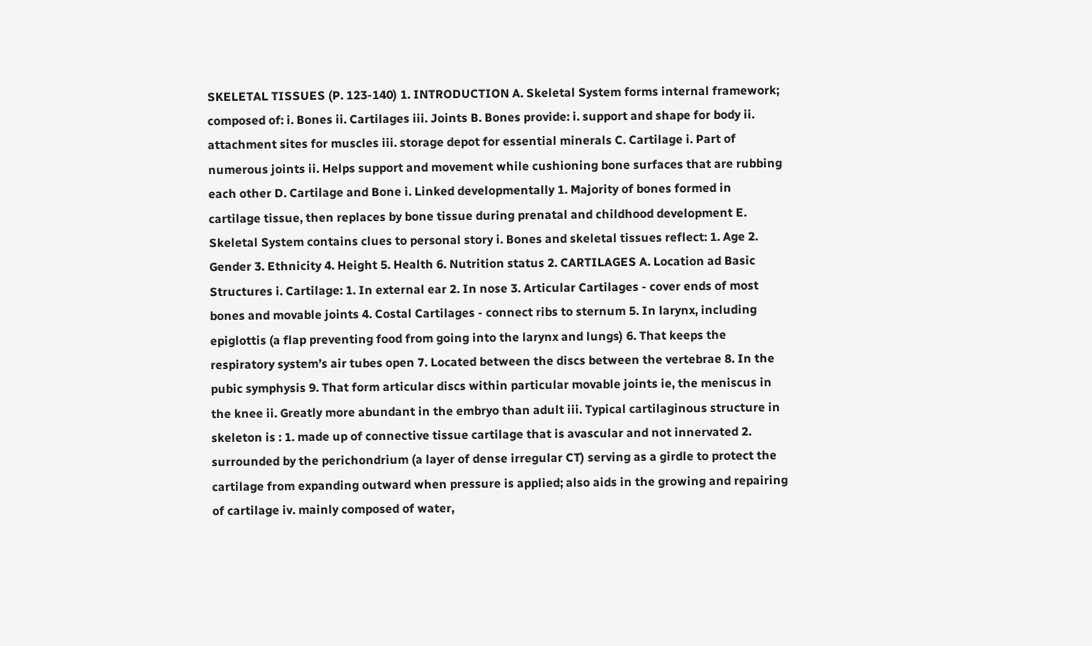SKELETAL TISSUES (P. 123-140) 1. INTRODUCTION A. Skeletal System forms internal framework; composed of: i. Bones ii. Cartilages iii. Joints B. Bones provide: i. support and shape for body ii. attachment sites for muscles iii. storage depot for essential minerals C. Cartilage i. Part of numerous joints ii. Helps support and movement while cushioning bone surfaces that are rubbing each other D. Cartilage and Bone i. Linked developmentally 1. Majority of bones formed in cartilage tissue, then replaces by bone tissue during prenatal and childhood development E. Skeletal System contains clues to personal story i. Bones and skeletal tissues reflect: 1. Age 2. Gender 3. Ethnicity 4. Height 5. Health 6. Nutrition status 2. CARTILAGES A. Location ad Basic Structures i. Cartilage: 1. In external ear 2. In nose 3. Articular Cartilages - cover ends of most bones and movable joints 4. Costal Cartilages - connect ribs to sternum 5. In larynx, including epiglottis (a flap preventing food from going into the larynx and lungs) 6. That keeps the respiratory system’s air tubes open 7. Located between the discs between the vertebrae 8. In the pubic symphysis 9. That form articular discs within particular movable joints ie, the meniscus in the knee ii. Greatly more abundant in the embryo than adult iii. Typical cartilaginous structure in skeleton is : 1. made up of connective tissue cartilage that is avascular and not innervated 2. surrounded by the perichondrium (a layer of dense irregular CT) serving as a girdle to protect the cartilage from expanding outward when pressure is applied; also aids in the growing and repairing of cartilage iv. mainly composed of water,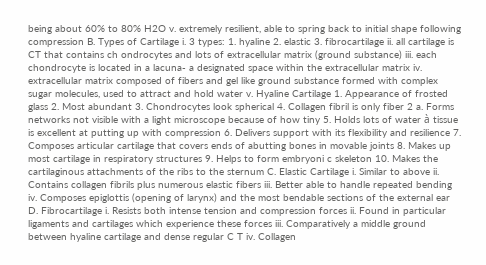being about 60% to 80% H2O v. extremely resilient, able to spring back to initial shape following compression B. Types of Cartilage i. 3 types: 1. hyaline 2. elastic 3. fibrocartilage ii. all cartilage is CT that contains ch ondrocytes and lots of extracellular matrix (ground substance) iii. each chondrocyte is located in a lacuna- a designated space within the extracellular matrix iv. extracellular matrix composed of fibers and gel like ground substance formed with complex sugar molecules, used to attract and hold water v. Hyaline Cartilage 1. Appearance of frosted glass 2. Most abundant 3. Chondrocytes look spherical 4. Collagen fibril is only fiber 2 a. Forms networks not visible with a light microscope because of how tiny 5. Holds lots of water à tissue is excellent at putting up with compression 6. Delivers support with its flexibility and resilience 7. Composes articular cartilage that covers ends of abutting bones in movable joints 8. Makes up most cartilage in respiratory structures 9. Helps to form embryoni c skeleton 10. Makes the cartilaginous attachments of the ribs to the sternum C. Elastic Cartilage i. Similar to above ii. Contains collagen fibrils plus numerous elastic fibers iii. Better able to handle repeated bending iv. Composes epiglottis (opening of larynx) and the most bendable sections of the external ear D. Fibrocartilage i. Resists both intense tension and compression forces ii. Found in particular ligaments and cartilages which experience these forces iii. Comparatively a middle ground between hyaline cartilage and dense regular C T iv. Collagen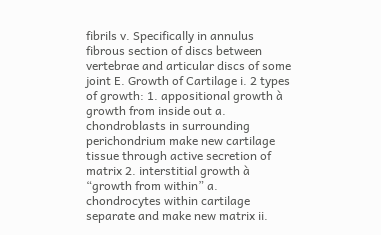fibrils v. Specifically in annulus fibrous section of discs between vertebrae and articular discs of some joint E. Growth of Cartilage i. 2 types of growth: 1. appositional growth à growth from inside out a. chondroblasts in surrounding perichondrium make new cartilage tissue through active secretion of matrix 2. interstitial growth à “growth from within” a. chondrocytes within cartilage separate and make new matrix ii.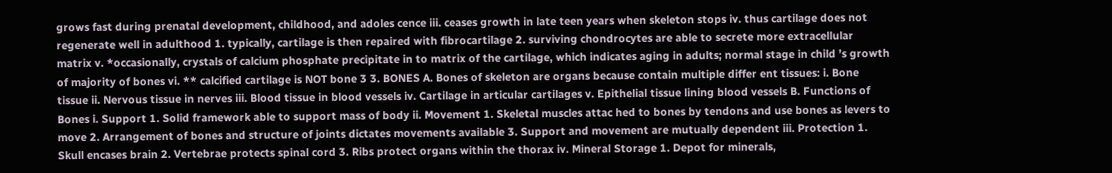grows fast during prenatal development, childhood, and adoles cence iii. ceases growth in late teen years when skeleton stops iv. thus cartilage does not regenerate well in adulthood 1. typically, cartilage is then repaired with fibrocartilage 2. surviving chondrocytes are able to secrete more extracellular matrix v. *occasionally, crystals of calcium phosphate precipitate in to matrix of the cartilage, which indicates aging in adults; normal stage in child ’s growth of majority of bones vi. ** calcified cartilage is NOT bone 3 3. BONES A. Bones of skeleton are organs because contain multiple differ ent tissues: i. Bone tissue ii. Nervous tissue in nerves iii. Blood tissue in blood vessels iv. Cartilage in articular cartilages v. Epithelial tissue lining blood vessels B. Functions of Bones i. Support 1. Solid framework able to support mass of body ii. Movement 1. Skeletal muscles attac hed to bones by tendons and use bones as levers to move 2. Arrangement of bones and structure of joints dictates movements available 3. Support and movement are mutually dependent iii. Protection 1. Skull encases brain 2. Vertebrae protects spinal cord 3. Ribs protect organs within the thorax iv. Mineral Storage 1. Depot for minerals,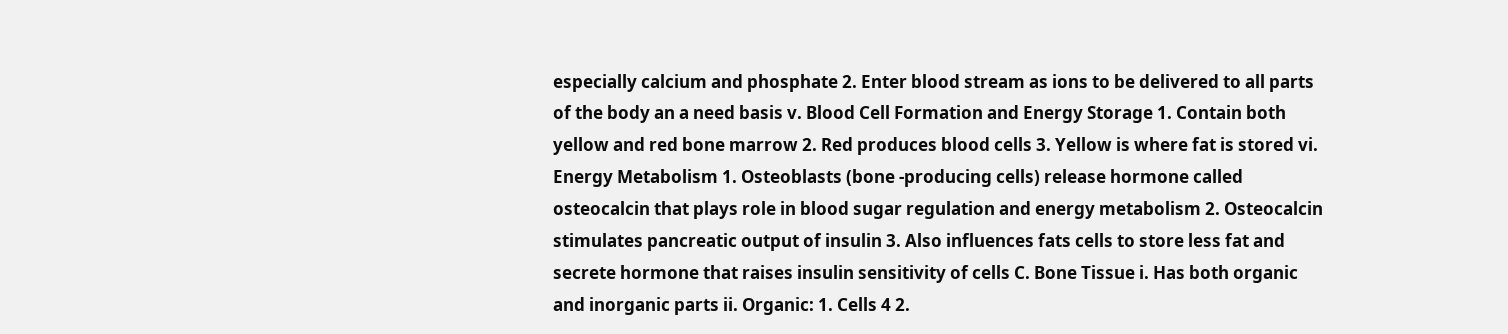especially calcium and phosphate 2. Enter blood stream as ions to be delivered to all parts of the body an a need basis v. Blood Cell Formation and Energy Storage 1. Contain both yellow and red bone marrow 2. Red produces blood cells 3. Yellow is where fat is stored vi. Energy Metabolism 1. Osteoblasts (bone -producing cells) release hormone called osteocalcin that plays role in blood sugar regulation and energy metabolism 2. Osteocalcin stimulates pancreatic output of insulin 3. Also influences fats cells to store less fat and secrete hormone that raises insulin sensitivity of cells C. Bone Tissue i. Has both organic and inorganic parts ii. Organic: 1. Cells 4 2.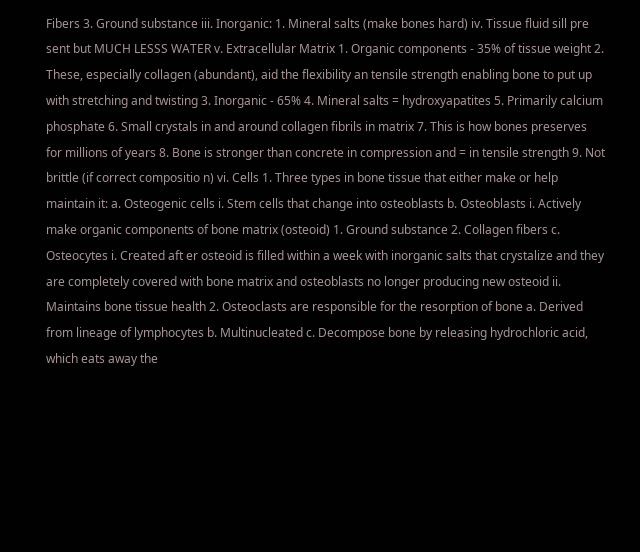Fibers 3. Ground substance iii. Inorganic: 1. Mineral salts (make bones hard) iv. Tissue fluid sill pre sent but MUCH LESSS WATER v. Extracellular Matrix 1. Organic components - 35% of tissue weight 2. These, especially collagen (abundant), aid the flexibility an tensile strength enabling bone to put up with stretching and twisting 3. Inorganic - 65% 4. Mineral salts = hydroxyapatites 5. Primarily calcium phosphate 6. Small crystals in and around collagen fibrils in matrix 7. This is how bones preserves for millions of years 8. Bone is stronger than concrete in compression and = in tensile strength 9. Not brittle (if correct compositio n) vi. Cells 1. Three types in bone tissue that either make or help maintain it: a. Osteogenic cells i. Stem cells that change into osteoblasts b. Osteoblasts i. Actively make organic components of bone matrix (osteoid) 1. Ground substance 2. Collagen fibers c. Osteocytes i. Created aft er osteoid is filled within a week with inorganic salts that crystalize and they are completely covered with bone matrix and osteoblasts no longer producing new osteoid ii. Maintains bone tissue health 2. Osteoclasts are responsible for the resorption of bone a. Derived from lineage of lymphocytes b. Multinucleated c. Decompose bone by releasing hydrochloric acid, which eats away the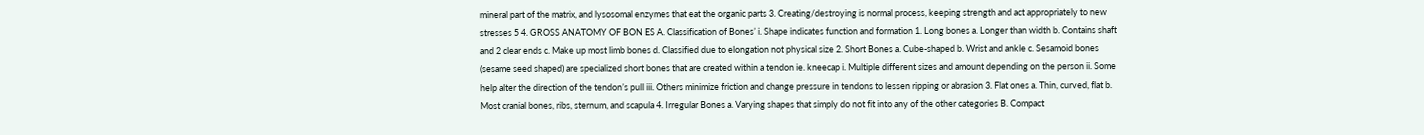mineral part of the matrix, and lysosomal enzymes that eat the organic parts 3. Creating/destroying is normal process, keeping strength and act appropriately to new stresses 5 4. GROSS ANATOMY OF BON ES A. Classification of Bones’ i. Shape indicates function and formation 1. Long bones a. Longer than width b. Contains shaft and 2 clear ends c. Make up most limb bones d. Classified due to elongation not physical size 2. Short Bones a. Cube-shaped b. Wrist and ankle c. Sesamoid bones (sesame seed shaped) are specialized short bones that are created within a tendon ie. kneecap i. Multiple different sizes and amount depending on the person ii. Some help alter the direction of the tendon’s pull iii. Others minimize friction and change pressure in tendons to lessen ripping or abrasion 3. Flat ones a. Thin, curved, flat b. Most cranial bones, ribs, sternum, and scapula 4. Irregular Bones a. Varying shapes that simply do not fit into any of the other categories B. Compact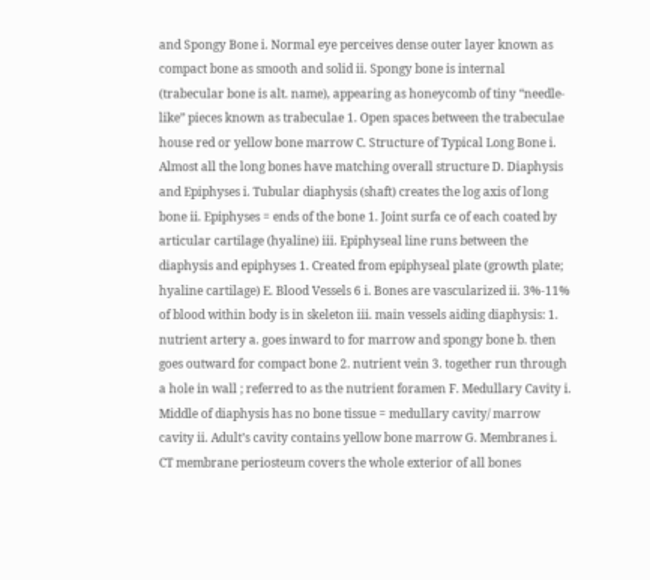and Spongy Bone i. Normal eye perceives dense outer layer known as compact bone as smooth and solid ii. Spongy bone is internal (trabecular bone is alt. name), appearing as honeycomb of tiny “needle-like” pieces known as trabeculae 1. Open spaces between the trabeculae house red or yellow bone marrow C. Structure of Typical Long Bone i. Almost all the long bones have matching overall structure D. Diaphysis and Epiphyses i. Tubular diaphysis (shaft) creates the log axis of long bone ii. Epiphyses = ends of the bone 1. Joint surfa ce of each coated by articular cartilage (hyaline) iii. Epiphyseal line runs between the diaphysis and epiphyses 1. Created from epiphyseal plate (growth plate; hyaline cartilage) E. Blood Vessels 6 i. Bones are vascularized ii. 3%-11% of blood within body is in skeleton iii. main vessels aiding diaphysis: 1. nutrient artery a. goes inward to for marrow and spongy bone b. then goes outward for compact bone 2. nutrient vein 3. together run through a hole in wall ; referred to as the nutrient foramen F. Medullary Cavity i. Middle of diaphysis has no bone tissue = medullary cavity/ marrow cavity ii. Adult’s cavity contains yellow bone marrow G. Membranes i. CT membrane periosteum covers the whole exterior of all bones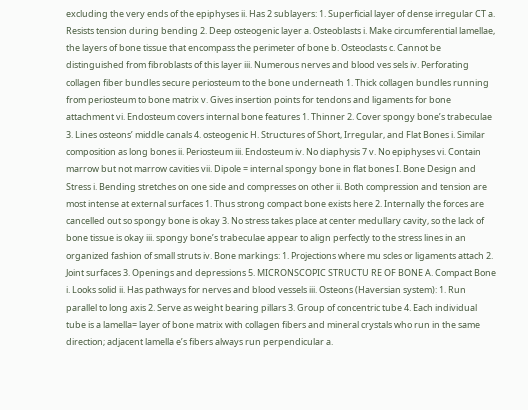excluding the very ends of the epiphyses ii. Has 2 sublayers: 1. Superficial layer of dense irregular CT a. Resists tension during bending 2. Deep osteogenic layer a. Osteoblasts i. Make circumferential lamellae, the layers of bone tissue that encompass the perimeter of bone b. Osteoclasts c. Cannot be distinguished from fibroblasts of this layer iii. Numerous nerves and blood ves sels iv. Perforating collagen fiber bundles secure periosteum to the bone underneath 1. Thick collagen bundles running from periosteum to bone matrix v. Gives insertion points for tendons and ligaments for bone attachment vi. Endosteum covers internal bone features 1. Thinner 2. Cover spongy bone’s trabeculae 3. Lines osteons’ middle canals 4. osteogenic H. Structures of Short, Irregular, and Flat Bones i. Similar composition as long bones ii. Periosteum iii. Endosteum iv. No diaphysis 7 v. No epiphyses vi. Contain marrow but not marrow cavities vii. Dipole = internal spongy bone in flat bones I. Bone Design and Stress i. Bending stretches on one side and compresses on other ii. Both compression and tension are most intense at external surfaces 1. Thus strong compact bone exists here 2. Internally the forces are cancelled out so spongy bone is okay 3. No stress takes place at center medullary cavity, so the lack of bone tissue is okay iii. spongy bone’s trabeculae appear to align perfectly to the stress lines in an organized fashion of small struts iv. Bone markings: 1. Projections where mu scles or ligaments attach 2. Joint surfaces 3. Openings and depressions 5. MICRONSCOPIC STRUCTU RE OF BONE A. Compact Bone i. Looks solid ii. Has pathways for nerves and blood vessels iii. Osteons (Haversian system): 1. Run parallel to long axis 2. Serve as weight bearing pillars 3. Group of concentric tube 4. Each individual tube is a lamella= layer of bone matrix with collagen fibers and mineral crystals who run in the same direction; adjacent lamella e’s fibers always run perpendicular a.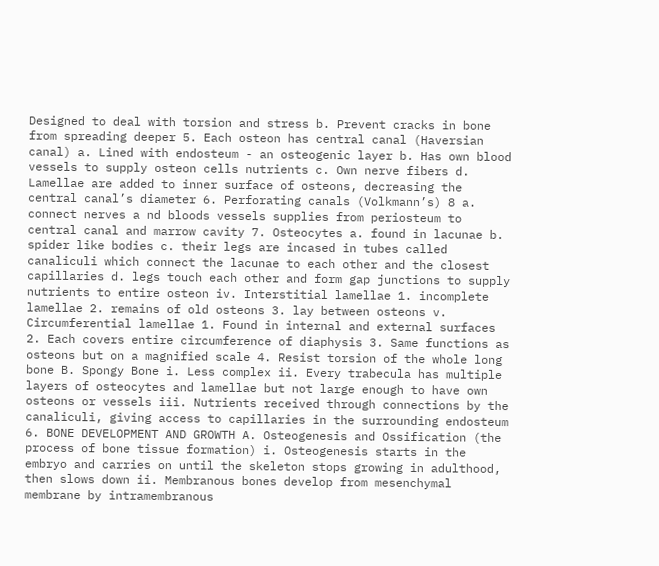Designed to deal with torsion and stress b. Prevent cracks in bone from spreading deeper 5. Each osteon has central canal (Haversian canal) a. Lined with endosteum - an osteogenic layer b. Has own blood vessels to supply osteon cells nutrients c. Own nerve fibers d. Lamellae are added to inner surface of osteons, decreasing the central canal’s diameter 6. Perforating canals (Volkmann’s) 8 a. connect nerves a nd bloods vessels supplies from periosteum to central canal and marrow cavity 7. Osteocytes a. found in lacunae b. spider like bodies c. their legs are incased in tubes called canaliculi which connect the lacunae to each other and the closest capillaries d. legs touch each other and form gap junctions to supply nutrients to entire osteon iv. Interstitial lamellae 1. incomplete lamellae 2. remains of old osteons 3. lay between osteons v. Circumferential lamellae 1. Found in internal and external surfaces 2. Each covers entire circumference of diaphysis 3. Same functions as osteons but on a magnified scale 4. Resist torsion of the whole long bone B. Spongy Bone i. Less complex ii. Every trabecula has multiple layers of osteocytes and lamellae but not large enough to have own osteons or vessels iii. Nutrients received through connections by the canaliculi, giving access to capillaries in the surrounding endosteum 6. BONE DEVELOPMENT AND GROWTH A. Osteogenesis and Ossification (the process of bone tissue formation) i. Osteogenesis starts in the embryo and carries on until the skeleton stops growing in adulthood, then slows down ii. Membranous bones develop from mesenchymal membrane by intramembranous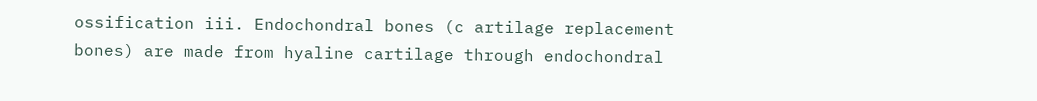ossification iii. Endochondral bones (c artilage replacement bones) are made from hyaline cartilage through endochondral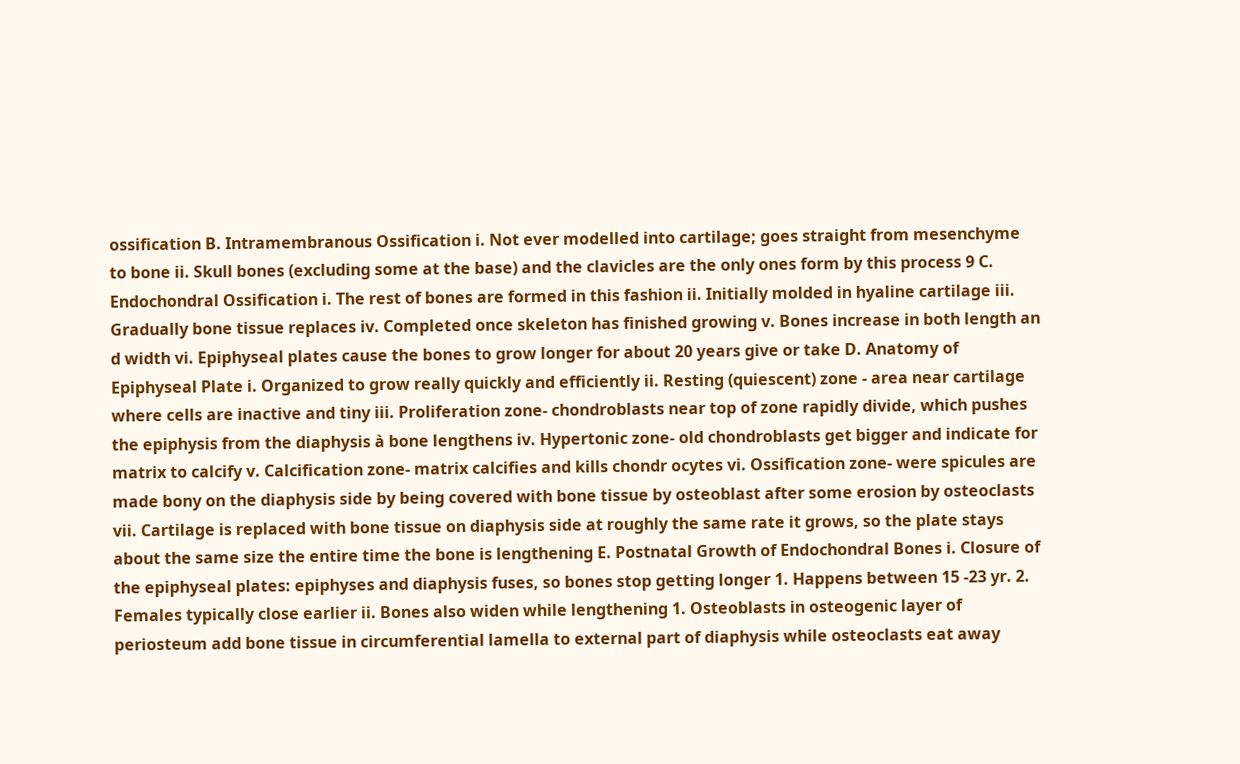ossification B. Intramembranous Ossification i. Not ever modelled into cartilage; goes straight from mesenchyme to bone ii. Skull bones (excluding some at the base) and the clavicles are the only ones form by this process 9 C. Endochondral Ossification i. The rest of bones are formed in this fashion ii. Initially molded in hyaline cartilage iii. Gradually bone tissue replaces iv. Completed once skeleton has finished growing v. Bones increase in both length an d width vi. Epiphyseal plates cause the bones to grow longer for about 20 years give or take D. Anatomy of Epiphyseal Plate i. Organized to grow really quickly and efficiently ii. Resting (quiescent) zone - area near cartilage where cells are inactive and tiny iii. Proliferation zone- chondroblasts near top of zone rapidly divide, which pushes the epiphysis from the diaphysis à bone lengthens iv. Hypertonic zone- old chondroblasts get bigger and indicate for matrix to calcify v. Calcification zone- matrix calcifies and kills chondr ocytes vi. Ossification zone- were spicules are made bony on the diaphysis side by being covered with bone tissue by osteoblast after some erosion by osteoclasts vii. Cartilage is replaced with bone tissue on diaphysis side at roughly the same rate it grows, so the plate stays about the same size the entire time the bone is lengthening E. Postnatal Growth of Endochondral Bones i. Closure of the epiphyseal plates: epiphyses and diaphysis fuses, so bones stop getting longer 1. Happens between 15 -23 yr. 2. Females typically close earlier ii. Bones also widen while lengthening 1. Osteoblasts in osteogenic layer of periosteum add bone tissue in circumferential lamella to external part of diaphysis while osteoclasts eat away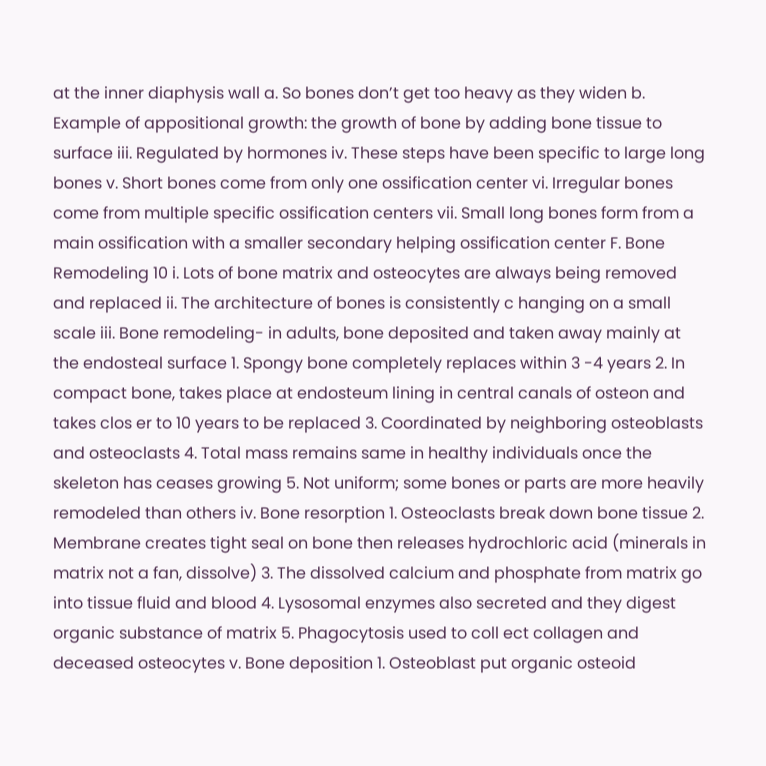at the inner diaphysis wall a. So bones don’t get too heavy as they widen b. Example of appositional growth: the growth of bone by adding bone tissue to surface iii. Regulated by hormones iv. These steps have been specific to large long bones v. Short bones come from only one ossification center vi. Irregular bones come from multiple specific ossification centers vii. Small long bones form from a main ossification with a smaller secondary helping ossification center F. Bone Remodeling 10 i. Lots of bone matrix and osteocytes are always being removed and replaced ii. The architecture of bones is consistently c hanging on a small scale iii. Bone remodeling- in adults, bone deposited and taken away mainly at the endosteal surface 1. Spongy bone completely replaces within 3 -4 years 2. In compact bone, takes place at endosteum lining in central canals of osteon and takes clos er to 10 years to be replaced 3. Coordinated by neighboring osteoblasts and osteoclasts 4. Total mass remains same in healthy individuals once the skeleton has ceases growing 5. Not uniform; some bones or parts are more heavily remodeled than others iv. Bone resorption 1. Osteoclasts break down bone tissue 2. Membrane creates tight seal on bone then releases hydrochloric acid (minerals in matrix not a fan, dissolve) 3. The dissolved calcium and phosphate from matrix go into tissue fluid and blood 4. Lysosomal enzymes also secreted and they digest organic substance of matrix 5. Phagocytosis used to coll ect collagen and deceased osteocytes v. Bone deposition 1. Osteoblast put organic osteoid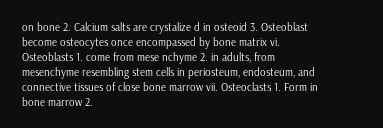on bone 2. Calcium salts are crystalize d in osteoid 3. Osteoblast become osteocytes once encompassed by bone matrix vi. Osteoblasts 1. come from mese nchyme 2. in adults, from mesenchyme resembling stem cells in periosteum, endosteum, and connective tissues of close bone marrow vii. Osteoclasts 1. Form in bone marrow 2.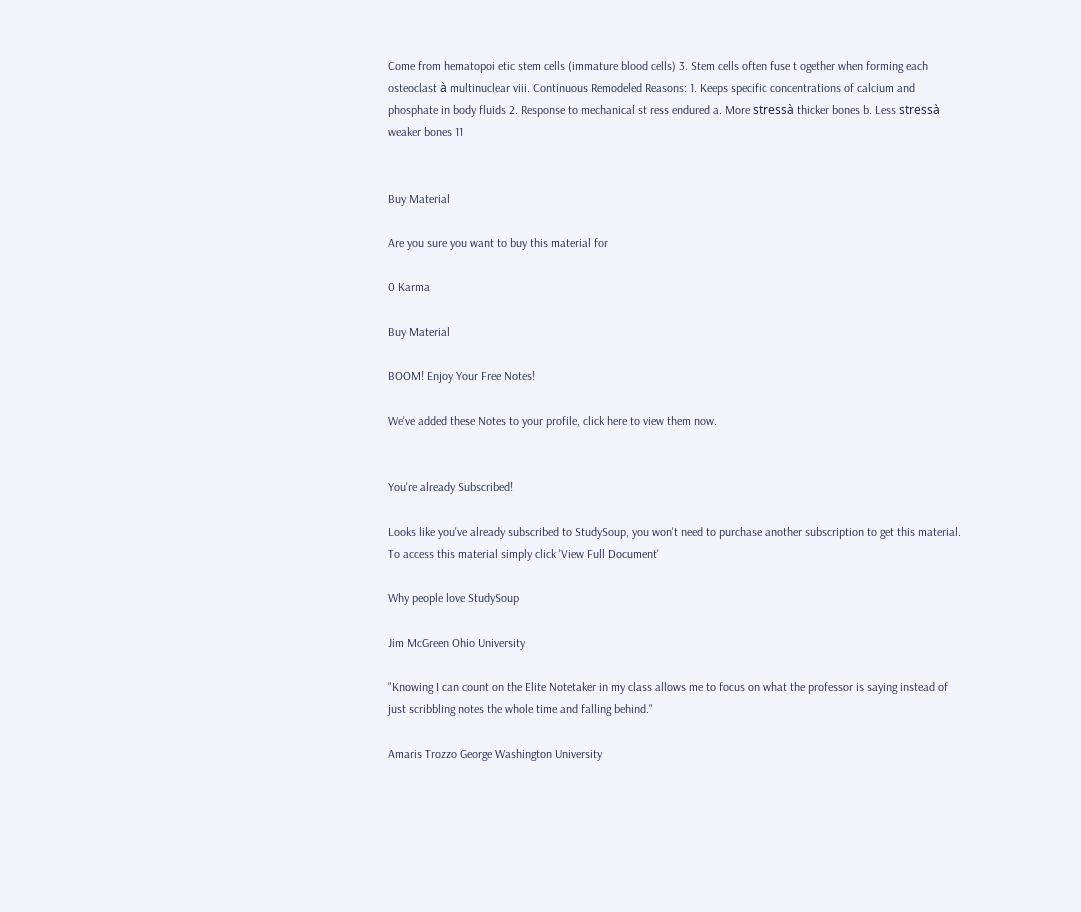Come from hematopoi etic stem cells (immature blood cells) 3. Stem cells often fuse t ogether when forming each osteoclast à multinuclear viii. Continuous Remodeled Reasons: 1. Keeps specific concentrations of calcium and phosphate in body fluids 2. Response to mechanical st ress endured a. More stressà thicker bones b. Less stressà weaker bones 11


Buy Material

Are you sure you want to buy this material for

0 Karma

Buy Material

BOOM! Enjoy Your Free Notes!

We've added these Notes to your profile, click here to view them now.


You're already Subscribed!

Looks like you've already subscribed to StudySoup, you won't need to purchase another subscription to get this material. To access this material simply click 'View Full Document'

Why people love StudySoup

Jim McGreen Ohio University

"Knowing I can count on the Elite Notetaker in my class allows me to focus on what the professor is saying instead of just scribbling notes the whole time and falling behind."

Amaris Trozzo George Washington University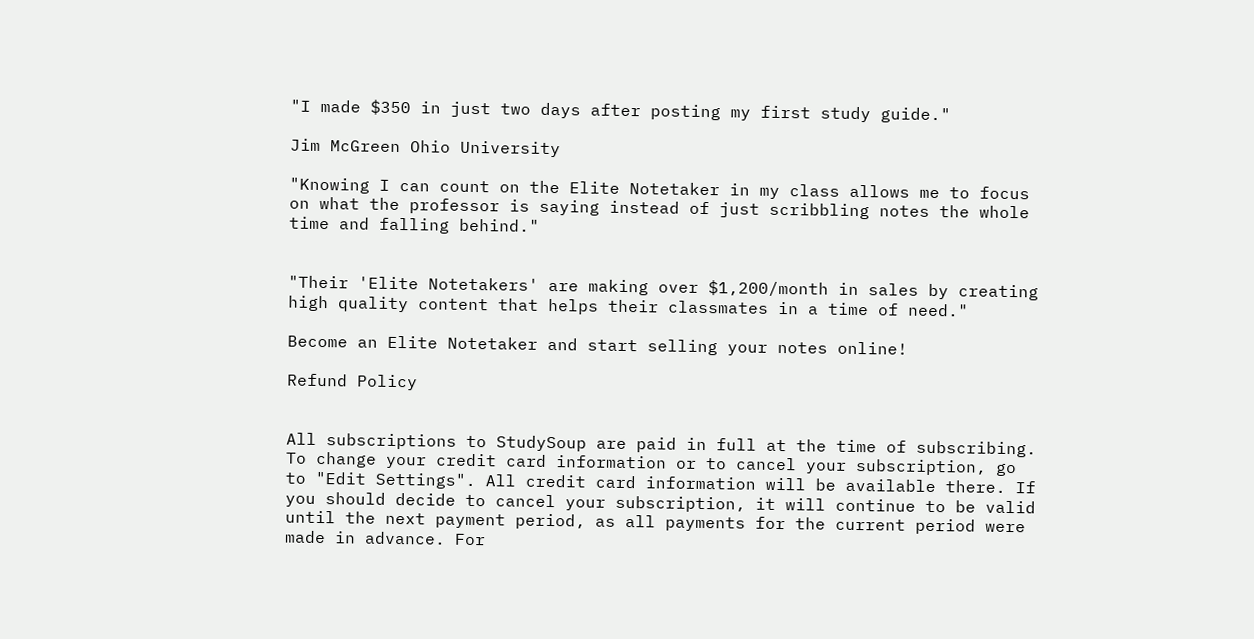"I made $350 in just two days after posting my first study guide."

Jim McGreen Ohio University

"Knowing I can count on the Elite Notetaker in my class allows me to focus on what the professor is saying instead of just scribbling notes the whole time and falling behind."


"Their 'Elite Notetakers' are making over $1,200/month in sales by creating high quality content that helps their classmates in a time of need."

Become an Elite Notetaker and start selling your notes online!

Refund Policy


All subscriptions to StudySoup are paid in full at the time of subscribing. To change your credit card information or to cancel your subscription, go to "Edit Settings". All credit card information will be available there. If you should decide to cancel your subscription, it will continue to be valid until the next payment period, as all payments for the current period were made in advance. For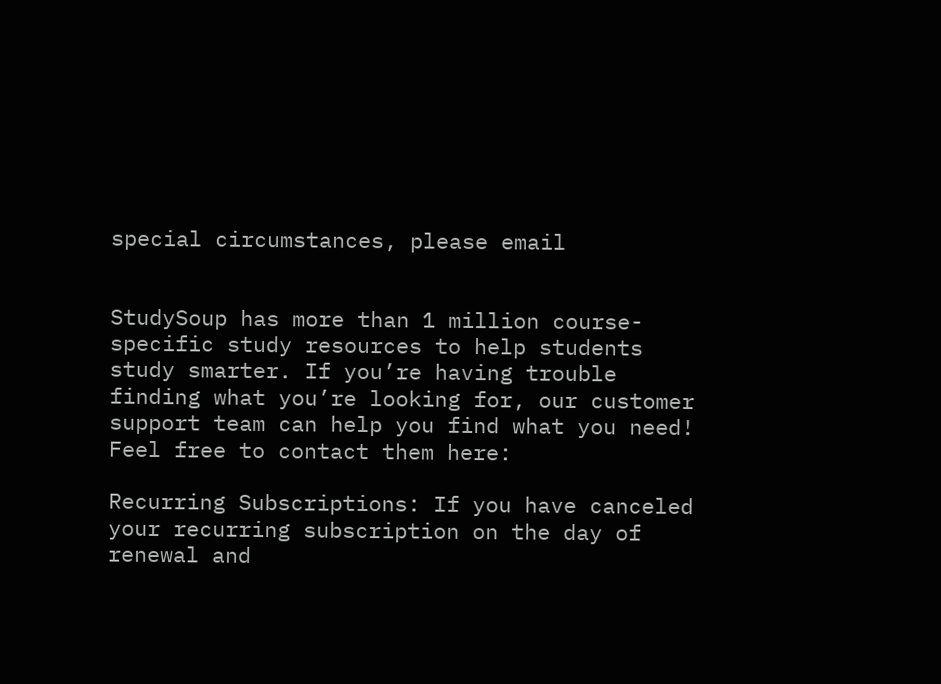special circumstances, please email


StudySoup has more than 1 million course-specific study resources to help students study smarter. If you’re having trouble finding what you’re looking for, our customer support team can help you find what you need! Feel free to contact them here:

Recurring Subscriptions: If you have canceled your recurring subscription on the day of renewal and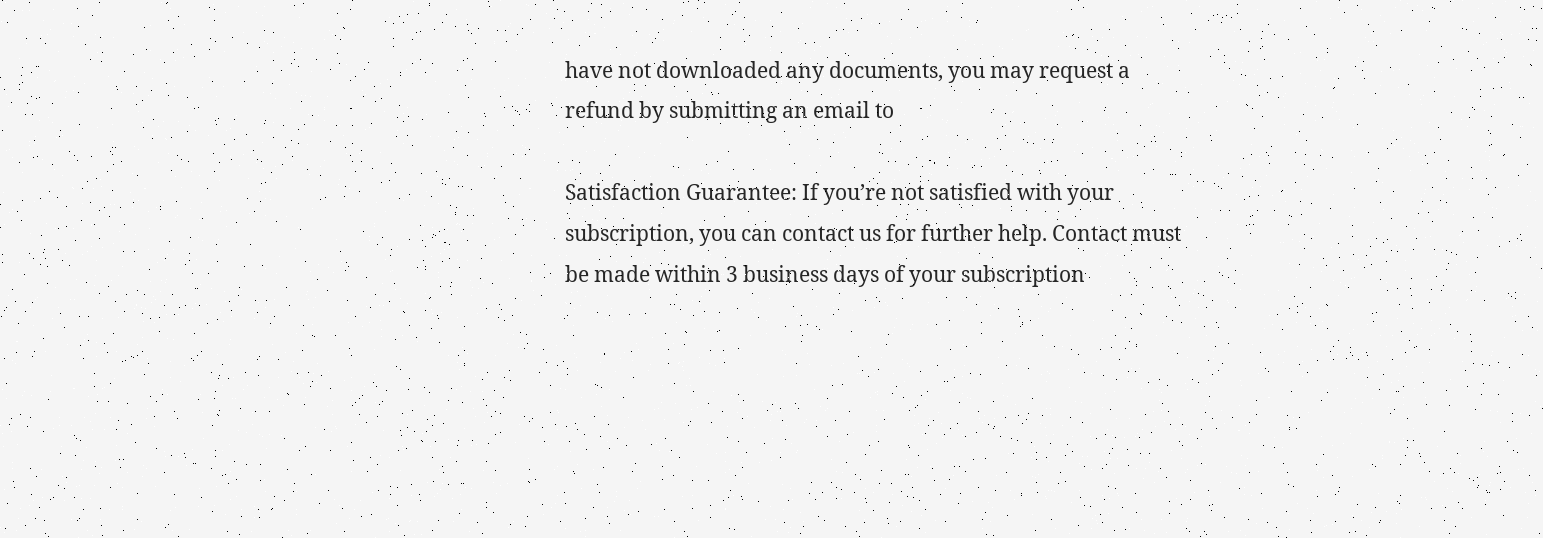have not downloaded any documents, you may request a refund by submitting an email to

Satisfaction Guarantee: If you’re not satisfied with your subscription, you can contact us for further help. Contact must be made within 3 business days of your subscription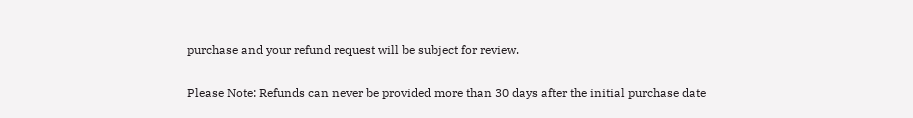purchase and your refund request will be subject for review.

Please Note: Refunds can never be provided more than 30 days after the initial purchase date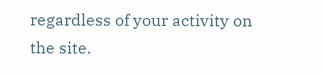regardless of your activity on the site.